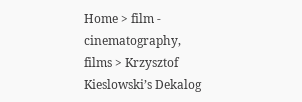Home > film - cinematography, films > Krzysztof Kieslowski’s Dekalog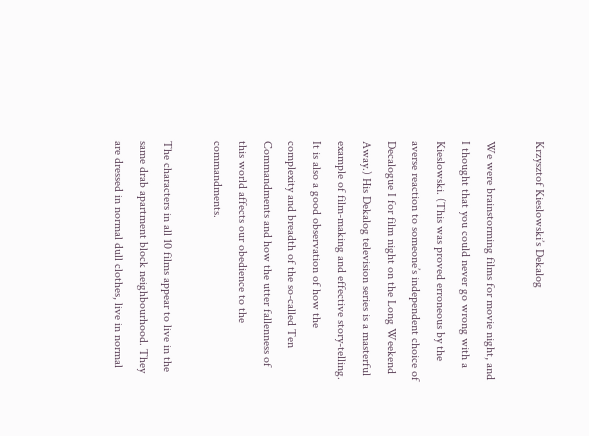Krzysztof Kieslowski’s Dekalog

We were brainstorming films for movie night, and I thought that you could never go wrong with a Kieslowski. (This was proved erroneous by the averse reaction to someone’s independent choice of Decalogue I for film night on the Long Weekend Away.) His Dekalog television series is a masterful example of film-making and effective story-telling. It is also a good observation of how the complexity and breadth of the so-called Ten Commandments and how the utter fallenness of this world affects our obedience to the commandments.

The characters in all 10 films appear to live in the same drab apartment block neighbourhood. They are dressed in normal dull clothes, live in normal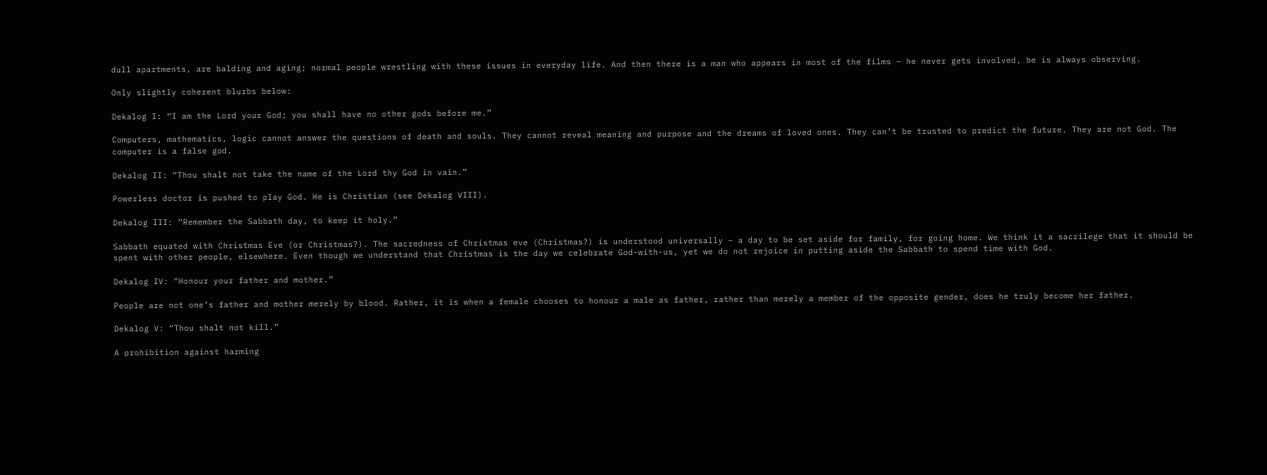dull apartments, are balding and aging; normal people wrestling with these issues in everyday life. And then there is a man who appears in most of the films – he never gets involved, be is always observing.

Only slightly coherent blurbs below:

Dekalog I: “I am the Lord your God; you shall have no other gods before me.”

Computers, mathematics, logic cannot answer the questions of death and souls. They cannot reveal meaning and purpose and the dreams of loved ones. They can’t be trusted to predict the future. They are not God. The computer is a false god.

Dekalog II: “Thou shalt not take the name of the Lord thy God in vain.”

Powerless doctor is pushed to play God. He is Christian (see Dekalog VIII).

Dekalog III: “Remember the Sabbath day, to keep it holy.”

Sabbath equated with Christmas Eve (or Christmas?). The sacredness of Christmas eve (Christmas?) is understood universally – a day to be set aside for family, for going home. We think it a sacrilege that it should be spent with other people, elsewhere. Even though we understand that Christmas is the day we celebrate God-with-us, yet we do not rejoice in putting aside the Sabbath to spend time with God.

Dekalog IV: “Honour your father and mother.”

People are not one’s father and mother merely by blood. Rather, it is when a female chooses to honour a male as father, rather than merely a member of the opposite gender, does he truly become her father.

Dekalog V: “Thou shalt not kill.”

A prohibition against harming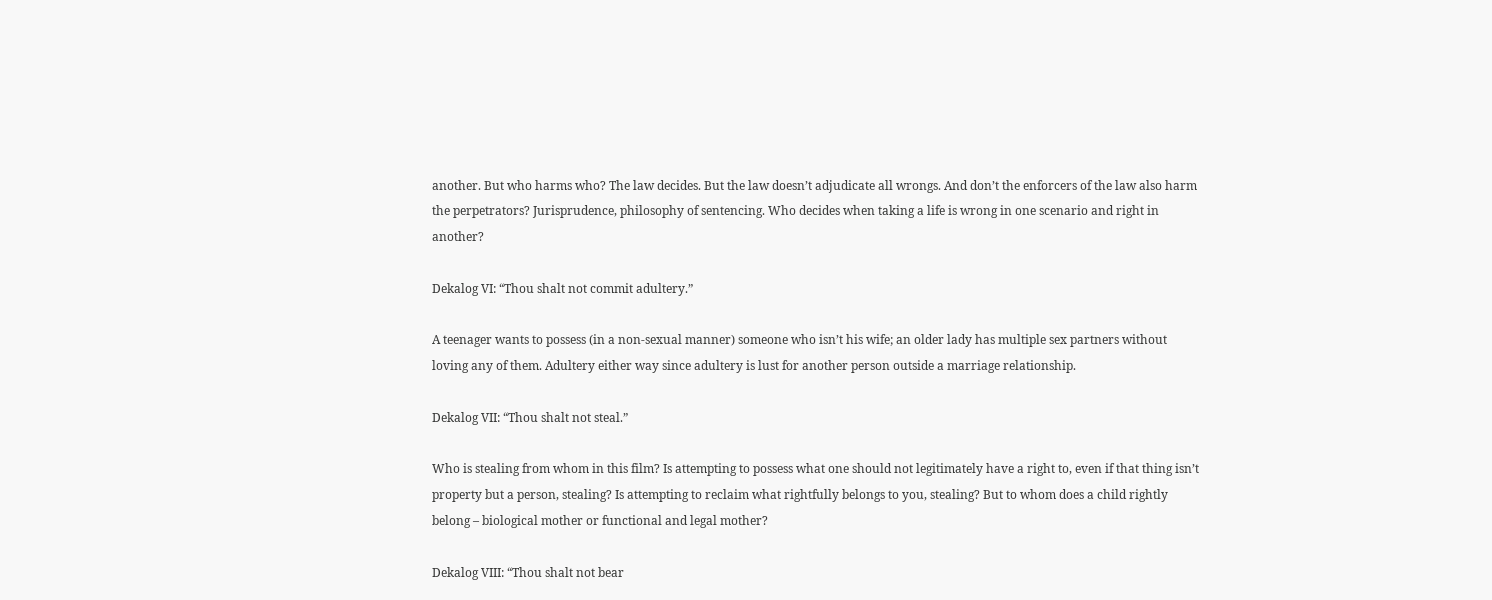another. But who harms who? The law decides. But the law doesn’t adjudicate all wrongs. And don’t the enforcers of the law also harm the perpetrators? Jurisprudence, philosophy of sentencing. Who decides when taking a life is wrong in one scenario and right in another?

Dekalog VI: “Thou shalt not commit adultery.”

A teenager wants to possess (in a non-sexual manner) someone who isn’t his wife; an older lady has multiple sex partners without loving any of them. Adultery either way since adultery is lust for another person outside a marriage relationship.

Dekalog VII: “Thou shalt not steal.”

Who is stealing from whom in this film? Is attempting to possess what one should not legitimately have a right to, even if that thing isn’t property but a person, stealing? Is attempting to reclaim what rightfully belongs to you, stealing? But to whom does a child rightly belong – biological mother or functional and legal mother?

Dekalog VIII: “Thou shalt not bear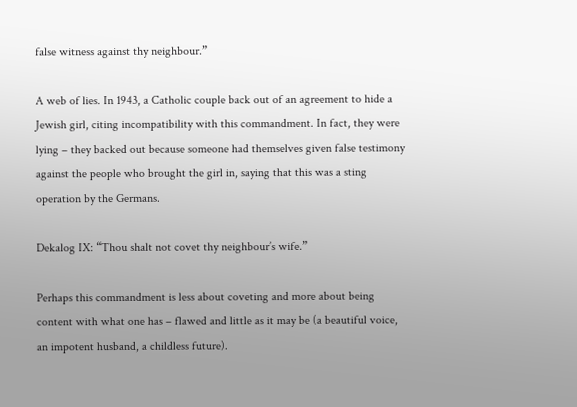false witness against thy neighbour.”

A web of lies. In 1943, a Catholic couple back out of an agreement to hide a Jewish girl, citing incompatibility with this commandment. In fact, they were lying – they backed out because someone had themselves given false testimony against the people who brought the girl in, saying that this was a sting operation by the Germans.

Dekalog IX: “Thou shalt not covet thy neighbour’s wife.”

Perhaps this commandment is less about coveting and more about being content with what one has – flawed and little as it may be (a beautiful voice, an impotent husband, a childless future).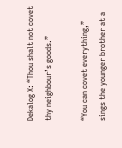Dekalog X: “Thou shalt not covet thy neighbour’s goods.”

“You can covet everything,” sings the younger brother at a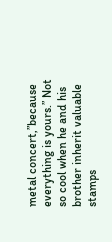metal concert,”because everything is yours.” Not so cool when he and his brother inherit valuable stamps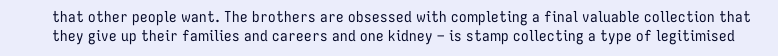that other people want. The brothers are obsessed with completing a final valuable collection that they give up their families and careers and one kidney – is stamp collecting a type of legitimised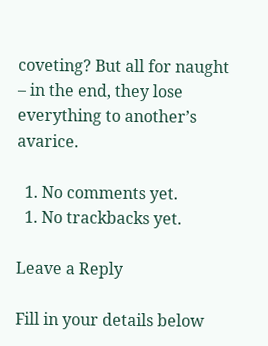coveting? But all for naught – in the end, they lose everything to another’s avarice.

  1. No comments yet.
  1. No trackbacks yet.

Leave a Reply

Fill in your details below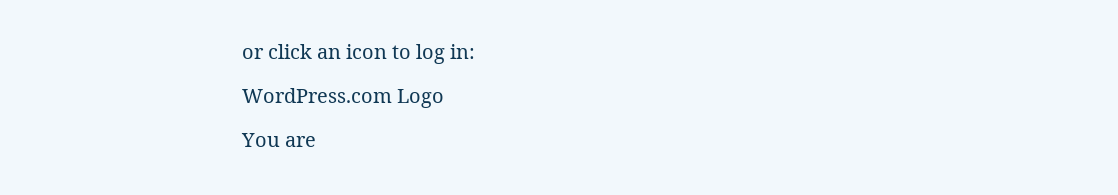or click an icon to log in:

WordPress.com Logo

You are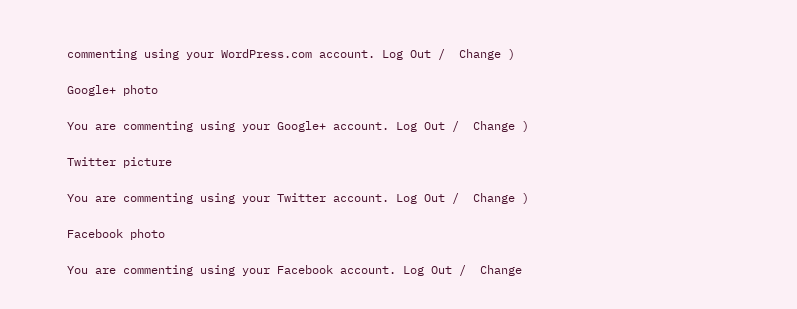commenting using your WordPress.com account. Log Out /  Change )

Google+ photo

You are commenting using your Google+ account. Log Out /  Change )

Twitter picture

You are commenting using your Twitter account. Log Out /  Change )

Facebook photo

You are commenting using your Facebook account. Log Out /  Change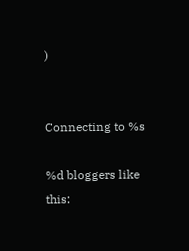)


Connecting to %s

%d bloggers like this: